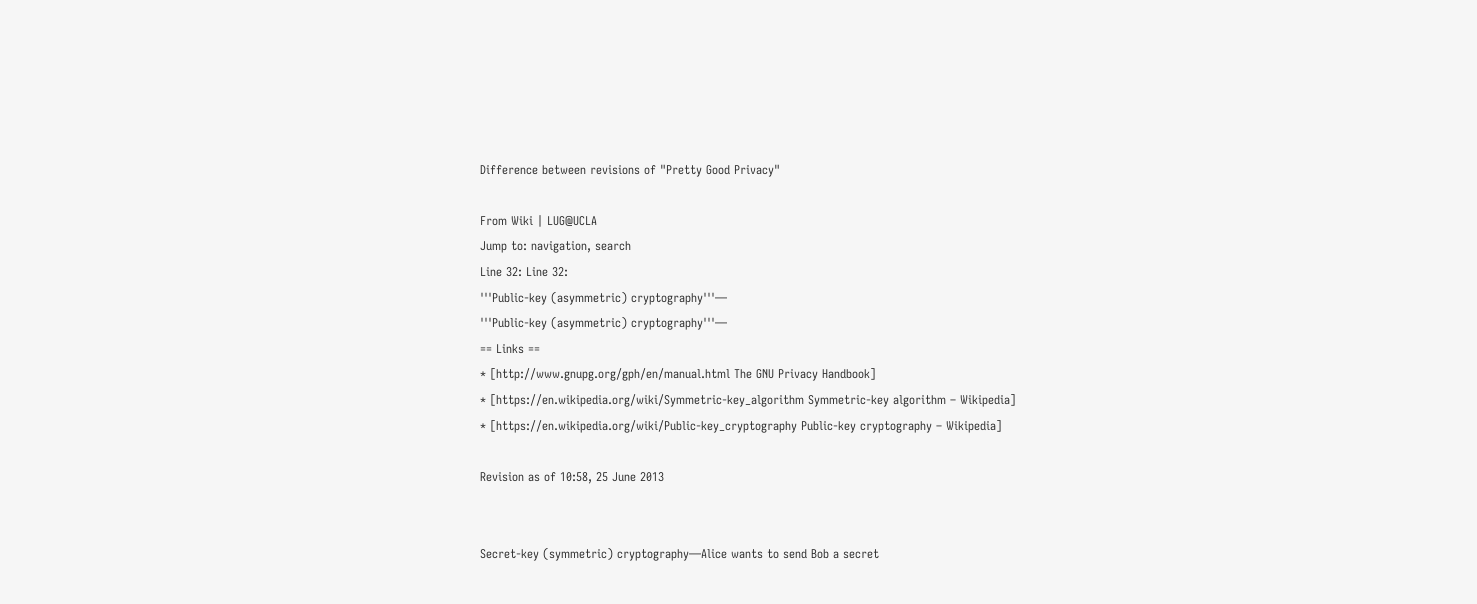Difference between revisions of "Pretty Good Privacy"

From Wiki | LUG@UCLA
Jump to: navigation, search
Line 32: Line 32:
'''Public-key (asymmetric) cryptography'''—
'''Public-key (asymmetric) cryptography'''—
== Links ==
* [http://www.gnupg.org/gph/en/manual.html The GNU Privacy Handbook]
* [https://en.wikipedia.org/wiki/Symmetric-key_algorithm Symmetric-key algorithm – Wikipedia]
* [https://en.wikipedia.org/wiki/Public-key_cryptography Public-key cryptography – Wikipedia]

Revision as of 10:58, 25 June 2013


Secret-key (symmetric) cryptography—Alice wants to send Bob a secret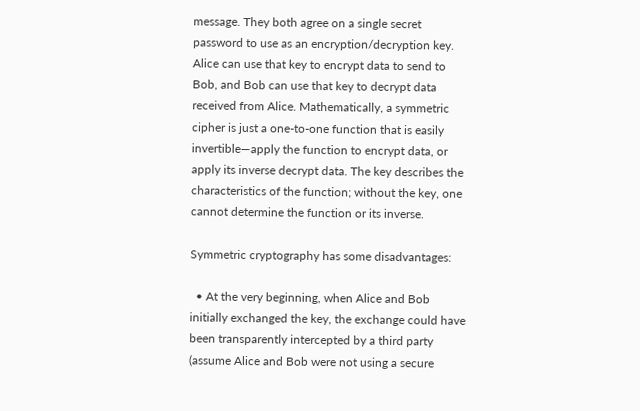message. They both agree on a single secret password to use as an encryption/decryption key. Alice can use that key to encrypt data to send to Bob, and Bob can use that key to decrypt data received from Alice. Mathematically, a symmetric cipher is just a one-to-one function that is easily invertible—apply the function to encrypt data, or apply its inverse decrypt data. The key describes the characteristics of the function; without the key, one cannot determine the function or its inverse.

Symmetric cryptography has some disadvantages:

  • At the very beginning, when Alice and Bob initially exchanged the key, the exchange could have been transparently intercepted by a third party (assume Alice and Bob were not using a secure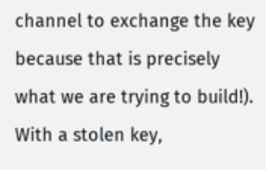channel to exchange the key because that is precisely what we are trying to build!). With a stolen key,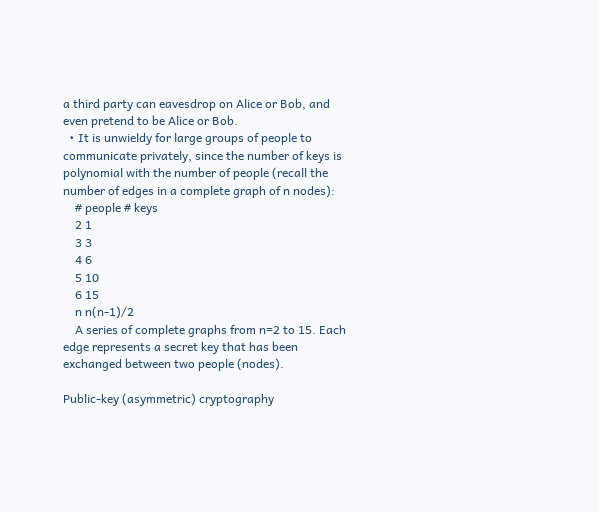a third party can eavesdrop on Alice or Bob, and even pretend to be Alice or Bob.
  • It is unwieldy for large groups of people to communicate privately, since the number of keys is polynomial with the number of people (recall the number of edges in a complete graph of n nodes):
    # people # keys
    2 1
    3 3
    4 6
    5 10
    6 15
    n n(n-1)/2
    A series of complete graphs from n=2 to 15. Each edge represents a secret key that has been exchanged between two people (nodes).

Public-key (asymmetric) cryptography